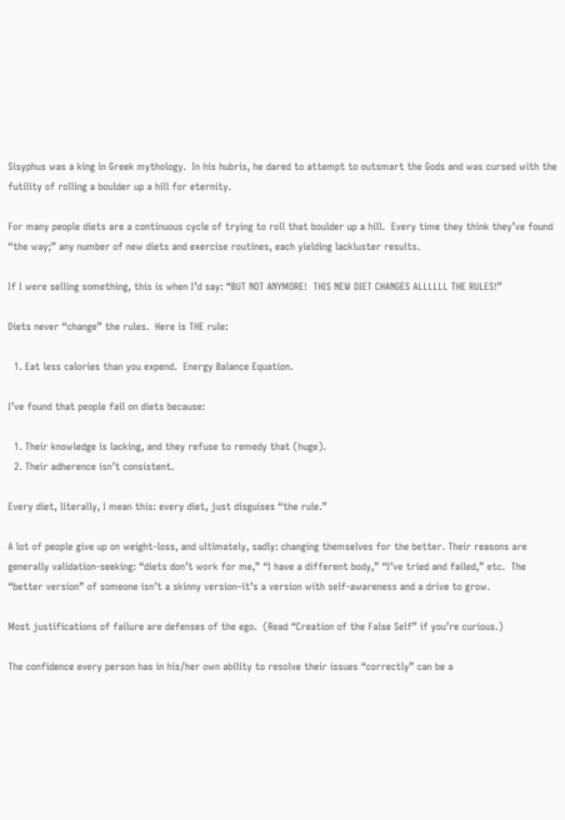Sisyphus was a king in Greek mythology.  In his hubris, he dared to attempt to outsmart the Gods and was cursed with the futility of rolling a boulder up a hill for eternity.

For many people diets are a continuous cycle of trying to roll that boulder up a hill.  Every time they think they’ve found “the way;” any number of new diets and exercise routines, each yielding lackluster results.

If I were selling something, this is when I’d say: “BUT NOT ANYMORE!  THIS NEW DIET CHANGES ALLLLLL THE RULES!”

Diets never “change” the rules.  Here is THE rule:

  1. Eat less calories than you expend.  Energy Balance Equation.

I’ve found that people fail on diets because:

  1. Their knowledge is lacking, and they refuse to remedy that (huge).
  2. Their adherence isn’t consistent.

Every diet, literally, I mean this: every diet, just disguises “the rule.”

A lot of people give up on weight-loss, and ultimately, sadly: changing themselves for the better. Their reasons are generally validation-seeking: “diets don’t work for me,” “I have a different body,” “I’ve tried and failed,” etc.  The “better version” of someone isn’t a skinny version–it’s a version with self-awareness and a drive to grow.

Most justifications of failure are defenses of the ego.  (Read “Creation of the False Self” if you’re curious.)

The confidence every person has in his/her own ability to resolve their issues “correctly” can be a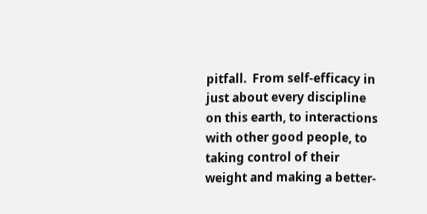pitfall.  From self-efficacy in just about every discipline on this earth, to interactions with other good people, to taking control of their weight and making a better-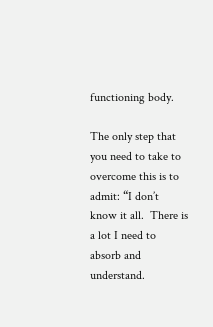functioning body.

The only step that you need to take to overcome this is to admit: “I don’t know it all.  There is a lot I need to absorb and understand.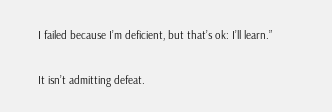I failed because I’m deficient, but that’s ok: I’ll learn.”

It isn’t admitting defeat.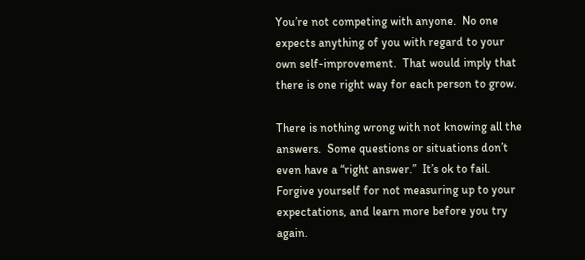You’re not competing with anyone.  No one expects anything of you with regard to your own self-improvement.  That would imply that there is one right way for each person to grow.

There is nothing wrong with not knowing all the answers.  Some questions or situations don’t even have a “right answer.”  It’s ok to fail.  Forgive yourself for not measuring up to your expectations, and learn more before you try again.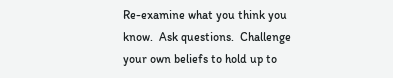Re-examine what you think you know.  Ask questions.  Challenge your own beliefs to hold up to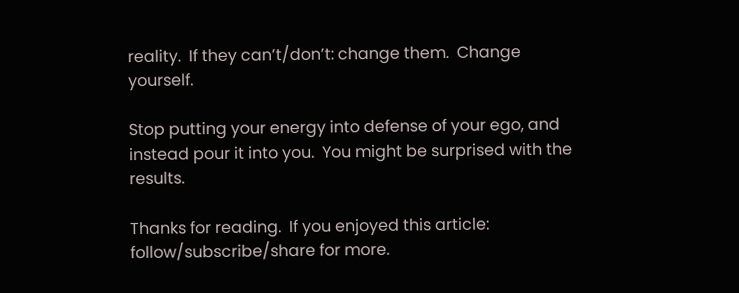reality.  If they can’t/don’t: change them.  Change yourself.

Stop putting your energy into defense of your ego, and instead pour it into you.  You might be surprised with the results.

Thanks for reading.  If you enjoyed this article: follow/subscribe/share for more.